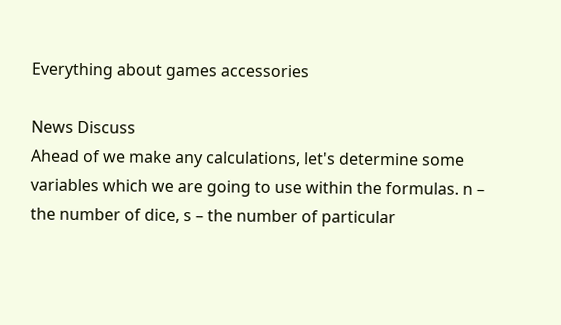Everything about games accessories

News Discuss
Ahead of we make any calculations, let's determine some variables which we are going to use within the formulas. n – the number of dice, s – the number of particular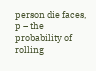person die faces, p – the probability of rolling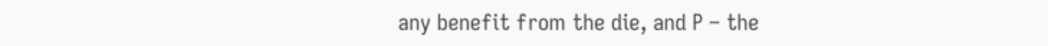any benefit from the die, and P – the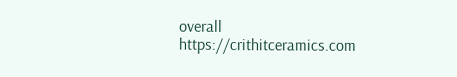overall https://crithitceramics.com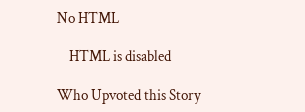No HTML

    HTML is disabled

Who Upvoted this Story